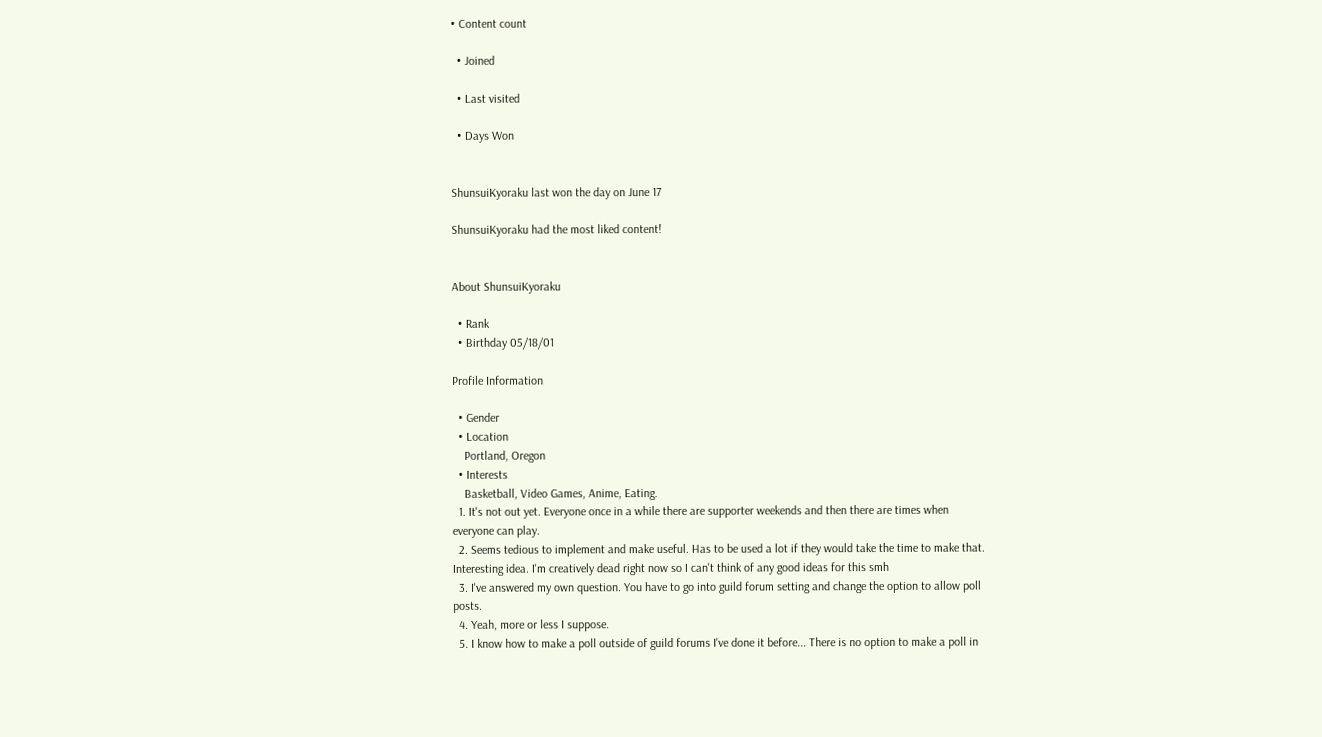• Content count

  • Joined

  • Last visited

  • Days Won


ShunsuiKyoraku last won the day on June 17

ShunsuiKyoraku had the most liked content!


About ShunsuiKyoraku

  • Rank
  • Birthday 05/18/01

Profile Information

  • Gender
  • Location
    Portland, Oregon
  • Interests
    Basketball, Video Games, Anime, Eating.
  1. It's not out yet. Everyone once in a while there are supporter weekends and then there are times when everyone can play.
  2. Seems tedious to implement and make useful. Has to be used a lot if they would take the time to make that. Interesting idea. I'm creatively dead right now so I can't think of any good ideas for this smh
  3. I've answered my own question. You have to go into guild forum setting and change the option to allow poll posts.
  4. Yeah, more or less I suppose.
  5. I know how to make a poll outside of guild forums I've done it before... There is no option to make a poll in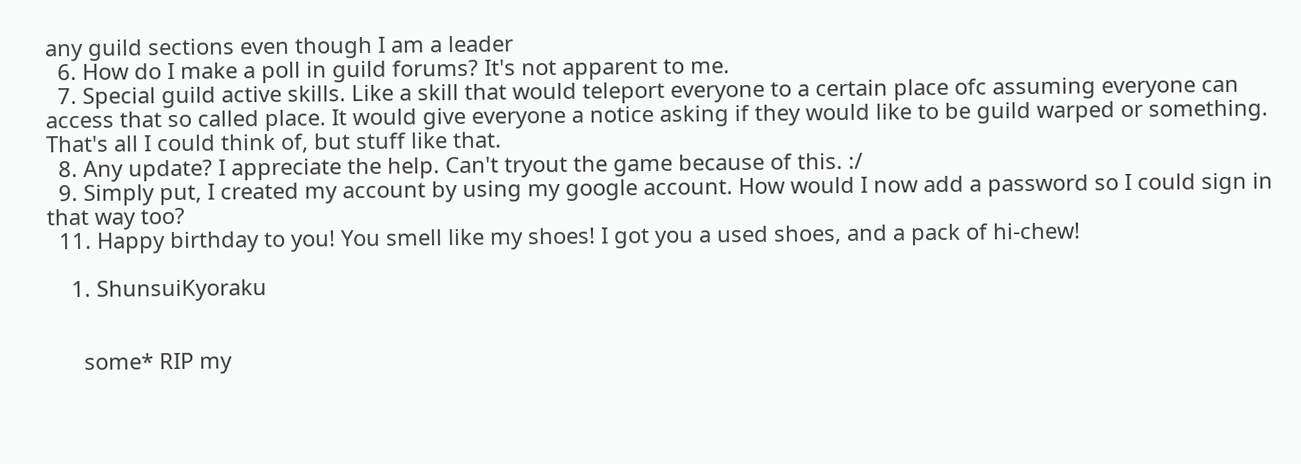any guild sections even though I am a leader
  6. How do I make a poll in guild forums? It's not apparent to me.
  7. Special guild active skills. Like a skill that would teleport everyone to a certain place ofc assuming everyone can access that so called place. It would give everyone a notice asking if they would like to be guild warped or something. That's all I could think of, but stuff like that.
  8. Any update? I appreciate the help. Can't tryout the game because of this. :/
  9. Simply put, I created my account by using my google account. How would I now add a password so I could sign in that way too?
  11. Happy birthday to you! You smell like my shoes! I got you a used shoes, and a pack of hi-chew!

    1. ShunsuiKyoraku


      some* RIP my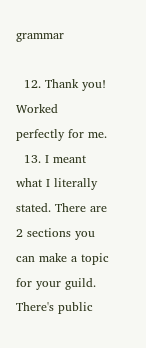grammar

  12. Thank you! Worked perfectly for me.
  13. I meant what I literally stated. There are 2 sections you can make a topic for your guild. There's public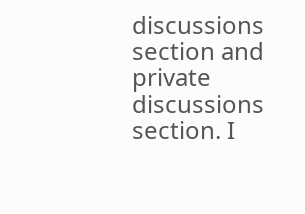discussions section and private discussions section. I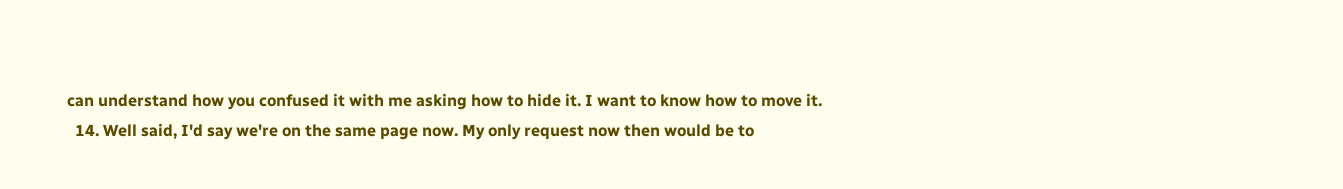can understand how you confused it with me asking how to hide it. I want to know how to move it.
  14. Well said, I'd say we're on the same page now. My only request now then would be to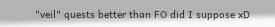"veil" quests better than FO did I suppose xD